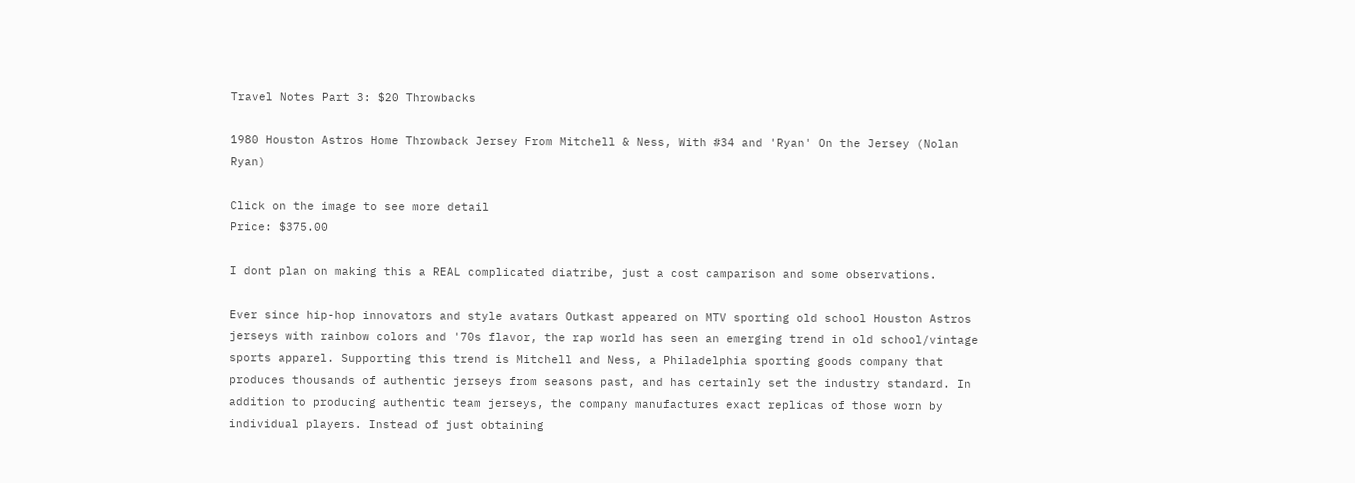Travel Notes Part 3: $20 Throwbacks

1980 Houston Astros Home Throwback Jersey From Mitchell & Ness, With #34 and 'Ryan' On the Jersey (Nolan Ryan)

Click on the image to see more detail
Price: $375.00

I dont plan on making this a REAL complicated diatribe, just a cost camparison and some observations.

Ever since hip-hop innovators and style avatars Outkast appeared on MTV sporting old school Houston Astros jerseys with rainbow colors and '70s flavor, the rap world has seen an emerging trend in old school/vintage sports apparel. Supporting this trend is Mitchell and Ness, a Philadelphia sporting goods company that produces thousands of authentic jerseys from seasons past, and has certainly set the industry standard. In addition to producing authentic team jerseys, the company manufactures exact replicas of those worn by individual players. Instead of just obtaining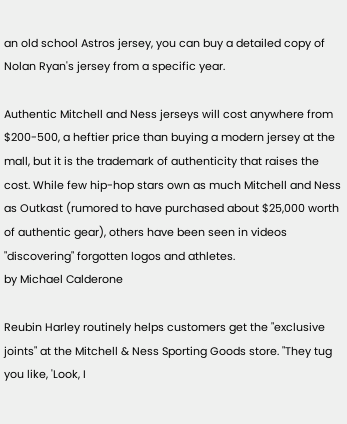an old school Astros jersey, you can buy a detailed copy of Nolan Ryan's jersey from a specific year.

Authentic Mitchell and Ness jerseys will cost anywhere from $200-500, a heftier price than buying a modern jersey at the mall, but it is the trademark of authenticity that raises the cost. While few hip-hop stars own as much Mitchell and Ness as Outkast (rumored to have purchased about $25,000 worth of authentic gear), others have been seen in videos "discovering" forgotten logos and athletes.
by Michael Calderone

Reubin Harley routinely helps customers get the "exclusive joints" at the Mitchell & Ness Sporting Goods store. "They tug you like, 'Look, I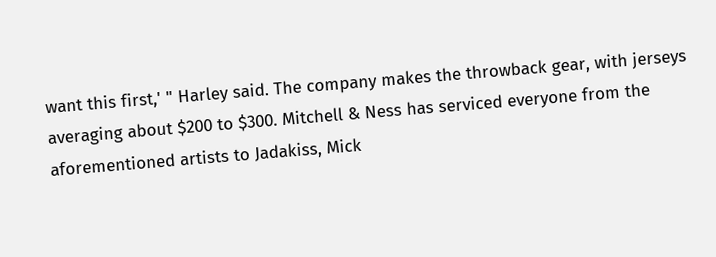want this first,' " Harley said. The company makes the throwback gear, with jerseys averaging about $200 to $300. Mitchell & Ness has serviced everyone from the aforementioned artists to Jadakiss, Mick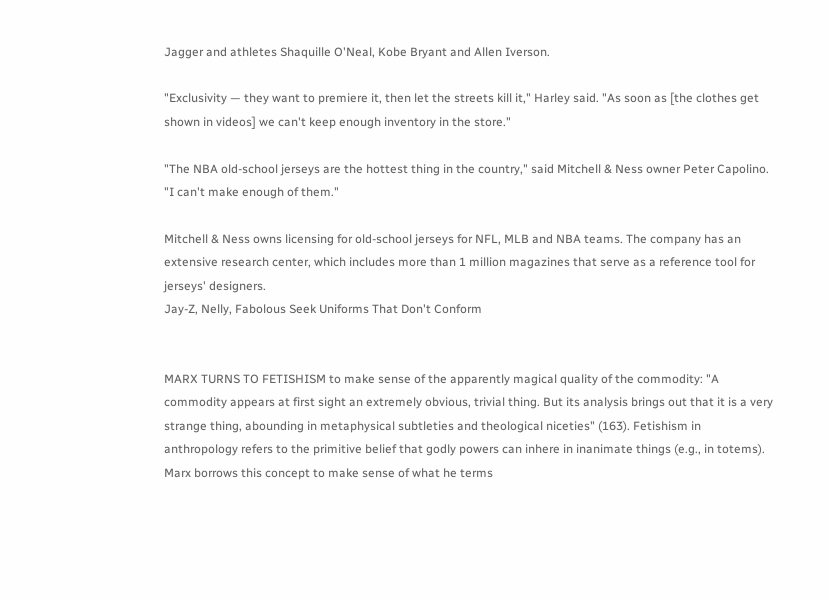Jagger and athletes Shaquille O'Neal, Kobe Bryant and Allen Iverson.

"Exclusivity — they want to premiere it, then let the streets kill it," Harley said. "As soon as [the clothes get shown in videos] we can't keep enough inventory in the store."

"The NBA old-school jerseys are the hottest thing in the country," said Mitchell & Ness owner Peter Capolino. "I can't make enough of them."

Mitchell & Ness owns licensing for old-school jerseys for NFL, MLB and NBA teams. The company has an extensive research center, which includes more than 1 million magazines that serve as a reference tool for jerseys' designers.
Jay-Z, Nelly, Fabolous Seek Uniforms That Don't Conform


MARX TURNS TO FETISHISM to make sense of the apparently magical quality of the commodity: "A commodity appears at first sight an extremely obvious, trivial thing. But its analysis brings out that it is a very strange thing, abounding in metaphysical subtleties and theological niceties" (163). Fetishism in anthropology refers to the primitive belief that godly powers can inhere in inanimate things (e.g., in totems). Marx borrows this concept to make sense of what he terms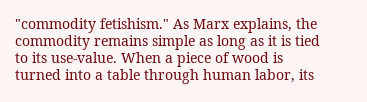"commodity fetishism." As Marx explains, the commodity remains simple as long as it is tied to its use-value. When a piece of wood is turned into a table through human labor, its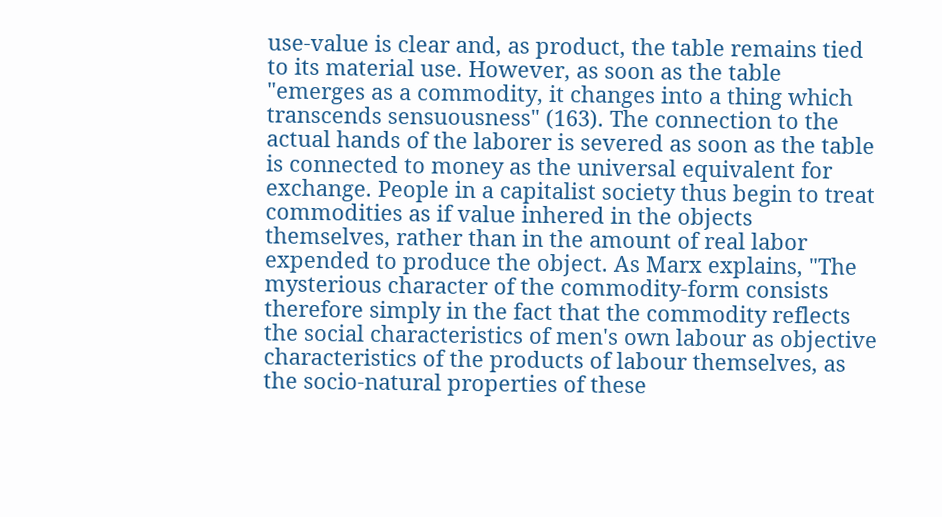use-value is clear and, as product, the table remains tied to its material use. However, as soon as the table "emerges as a commodity, it changes into a thing which transcends sensuousness" (163). The connection to the actual hands of the laborer is severed as soon as the table is connected to money as the universal equivalent for exchange. People in a capitalist society thus begin to treat commodities as if value inhered in the objects themselves, rather than in the amount of real labor expended to produce the object. As Marx explains, "The mysterious character of the commodity-form consists therefore simply in the fact that the commodity reflects the social characteristics of men's own labour as objective characteristics of the products of labour themselves, as the socio-natural properties of these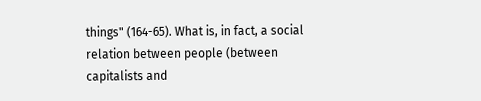things" (164-65). What is, in fact, a social relation between people (between capitalists and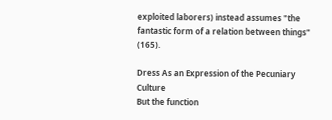exploited laborers) instead assumes "the fantastic form of a relation between things" (165).

Dress As an Expression of the Pecuniary Culture
But the function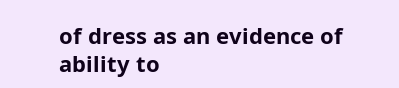of dress as an evidence of ability to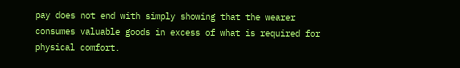pay does not end with simply showing that the wearer consumes valuable goods in excess of what is required for physical comfort.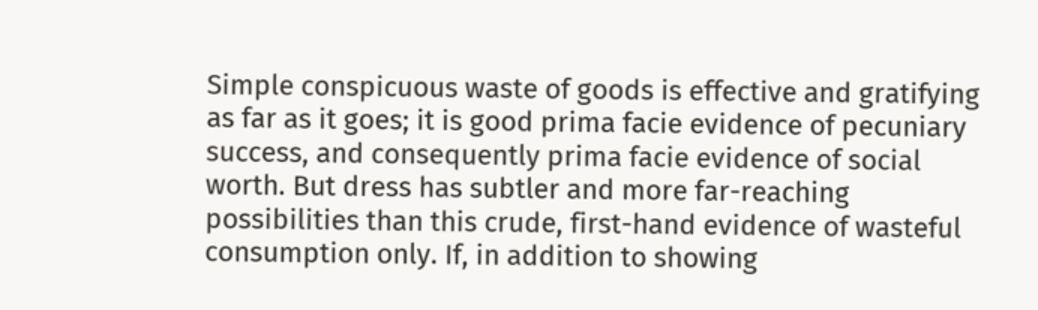Simple conspicuous waste of goods is effective and gratifying as far as it goes; it is good prima facie evidence of pecuniary success, and consequently prima facie evidence of social worth. But dress has subtler and more far-reaching possibilities than this crude, first-hand evidence of wasteful consumption only. If, in addition to showing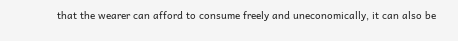that the wearer can afford to consume freely and uneconomically, it can also be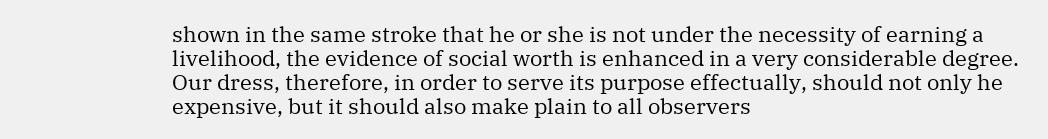shown in the same stroke that he or she is not under the necessity of earning a livelihood, the evidence of social worth is enhanced in a very considerable degree. Our dress, therefore, in order to serve its purpose effectually, should not only he expensive, but it should also make plain to all observers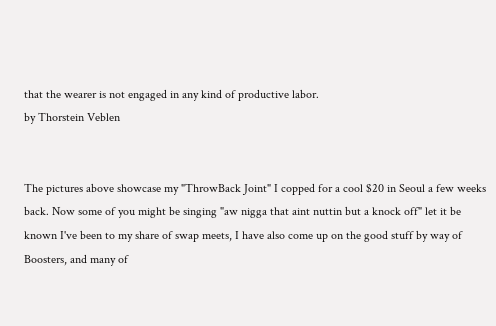that the wearer is not engaged in any kind of productive labor.
by Thorstein Veblen


The pictures above showcase my "ThrowBack Joint" I copped for a cool $20 in Seoul a few weeks back. Now some of you might be singing "aw nigga that aint nuttin but a knock off" let it be known I've been to my share of swap meets, I have also come up on the good stuff by way of Boosters, and many of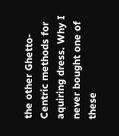the other Ghetto-Centric methods for aquiring dress. Why I never bought one of these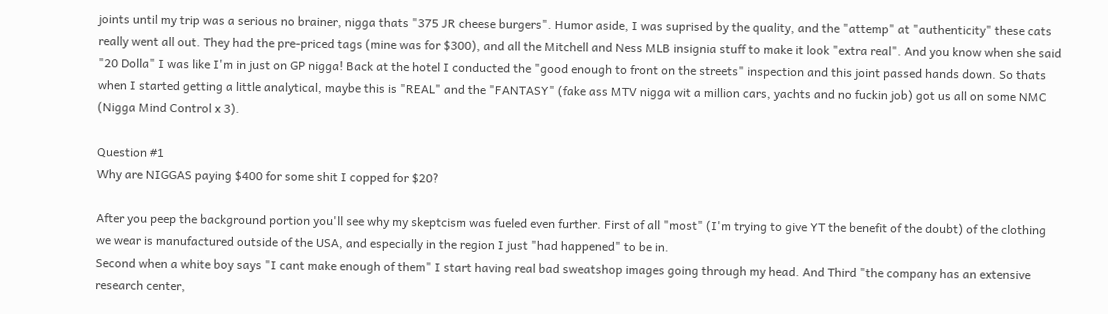joints until my trip was a serious no brainer, nigga thats "375 JR cheese burgers". Humor aside, I was suprised by the quality, and the "attemp" at "authenticity" these cats really went all out. They had the pre-priced tags (mine was for $300), and all the Mitchell and Ness MLB insignia stuff to make it look "extra real". And you know when she said "20 Dolla" I was like I'm in just on GP nigga! Back at the hotel I conducted the "good enough to front on the streets" inspection and this joint passed hands down. So thats when I started getting a little analytical, maybe this is "REAL" and the "FANTASY" (fake ass MTV nigga wit a million cars, yachts and no fuckin job) got us all on some NMC (Nigga Mind Control x 3).

Question #1
Why are NIGGAS paying $400 for some shit I copped for $20?

After you peep the background portion you'll see why my skeptcism was fueled even further. First of all "most" (I'm trying to give YT the benefit of the doubt) of the clothing we wear is manufactured outside of the USA, and especially in the region I just "had happened" to be in.
Second when a white boy says "I cant make enough of them" I start having real bad sweatshop images going through my head. And Third "the company has an extensive research center,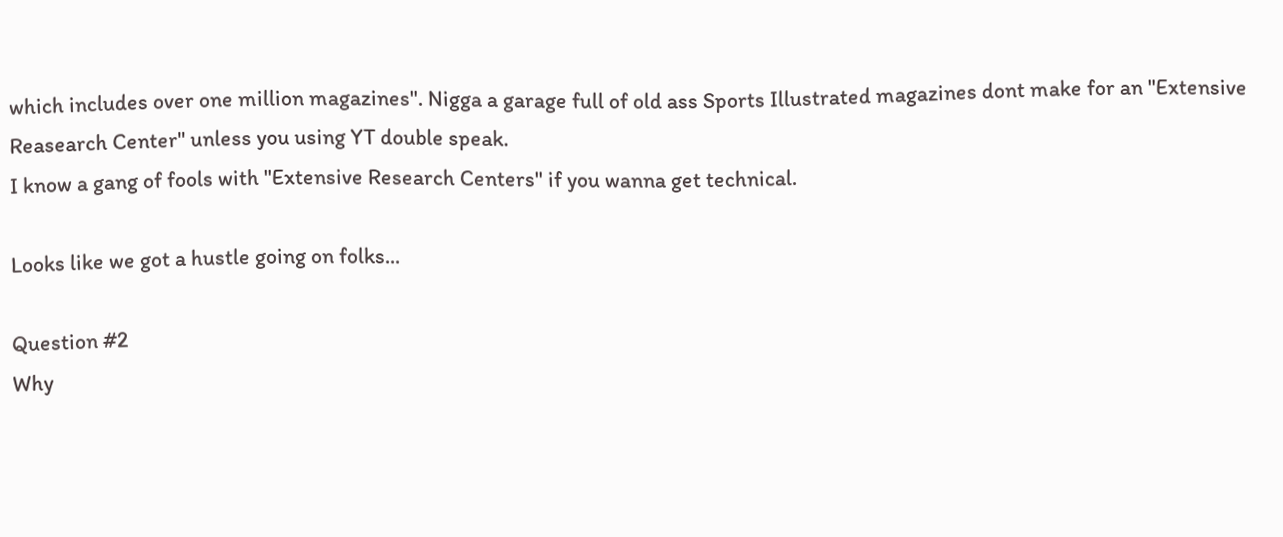which includes over one million magazines". Nigga a garage full of old ass Sports Illustrated magazines dont make for an "Extensive Reasearch Center" unless you using YT double speak.
I know a gang of fools with "Extensive Research Centers" if you wanna get technical.

Looks like we got a hustle going on folks...

Question #2
Why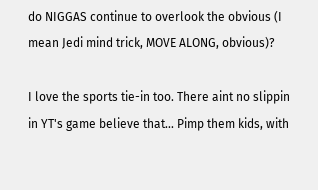do NIGGAS continue to overlook the obvious (I mean Jedi mind trick, MOVE ALONG, obvious)?

I love the sports tie-in too. There aint no slippin in YT's game believe that... Pimp them kids, with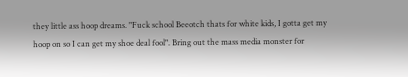they little ass hoop dreams. "Fuck school Beeotch thats for white kids, I gotta get my hoop on so I can get my shoe deal fool". Bring out the mass media monster for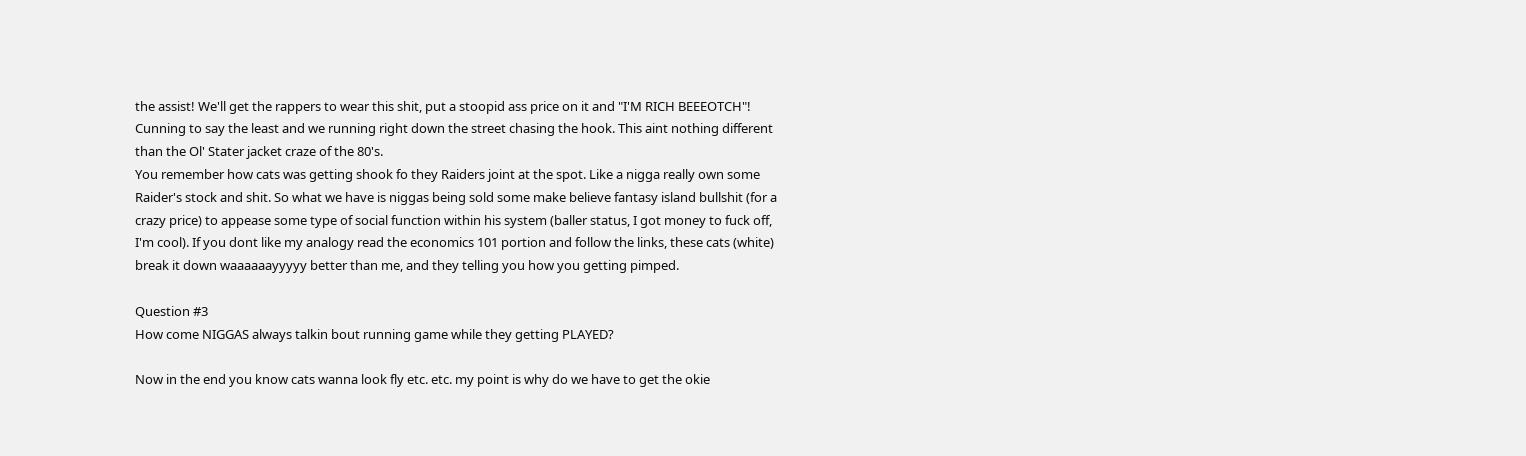the assist! We'll get the rappers to wear this shit, put a stoopid ass price on it and "I'M RICH BEEEOTCH"! Cunning to say the least and we running right down the street chasing the hook. This aint nothing different than the Ol' Stater jacket craze of the 80's.
You remember how cats was getting shook fo they Raiders joint at the spot. Like a nigga really own some Raider's stock and shit. So what we have is niggas being sold some make believe fantasy island bullshit (for a crazy price) to appease some type of social function within his system (baller status, I got money to fuck off, I'm cool). If you dont like my analogy read the economics 101 portion and follow the links, these cats (white) break it down waaaaaayyyyy better than me, and they telling you how you getting pimped.

Question #3
How come NIGGAS always talkin bout running game while they getting PLAYED?

Now in the end you know cats wanna look fly etc. etc. my point is why do we have to get the okie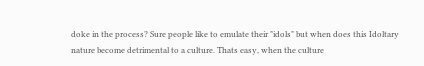doke in the process? Sure people like to emulate their "idols" but when does this Idoltary nature become detrimental to a culture. Thats easy, when the culture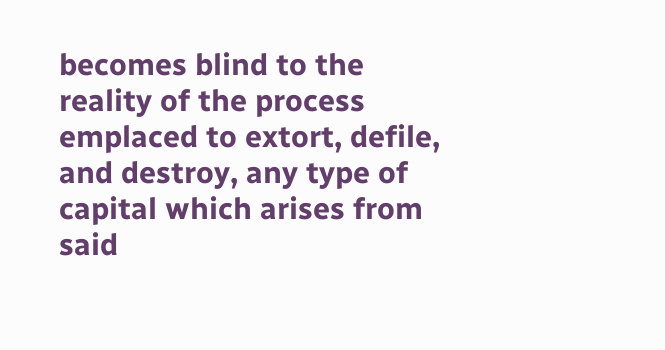becomes blind to the reality of the process emplaced to extort, defile, and destroy, any type of capital which arises from said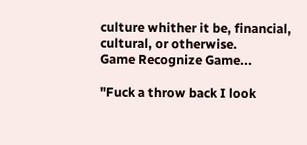culture whither it be, financial, cultural, or otherwise.
Game Recognize Game...

"Fuck a throw back I look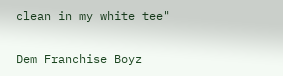clean in my white tee"

Dem Franchise Boyz